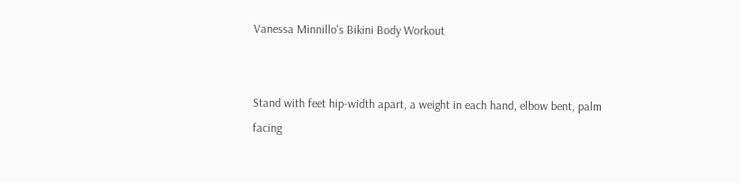Vanessa Minnillo's Bikini Body Workout


Stand with feet hip-width apart, a weight in each hand, elbow bent, palm facing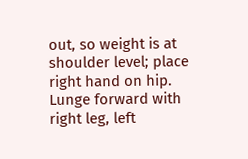out, so weight is at shoulder level; place right hand on hip. Lunge forward with right leg, left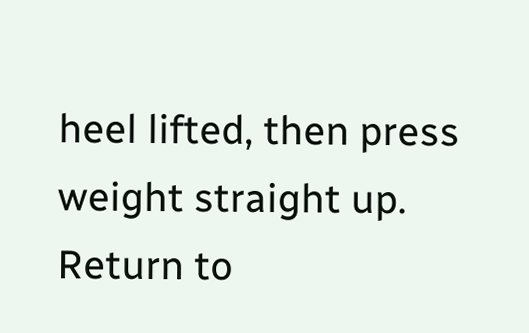heel lifted, then press weight straight up. Return to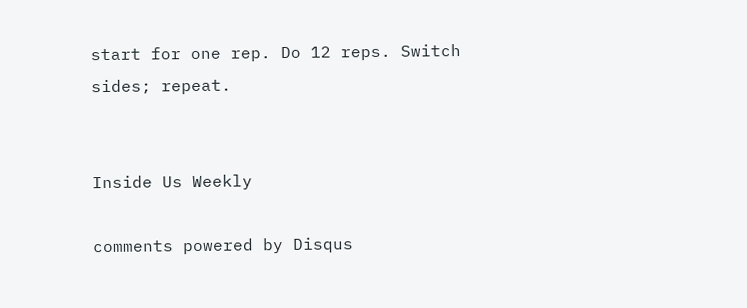start for one rep. Do 12 reps. Switch sides; repeat.


Inside Us Weekly

comments powered by Disqus